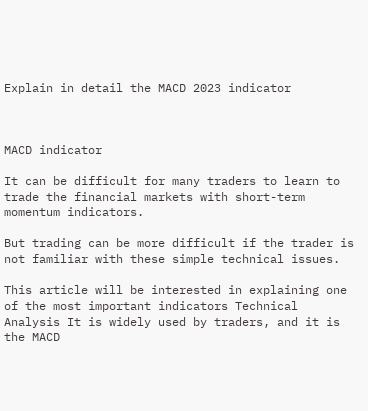Explain in detail the MACD 2023 indicator



MACD indicator

It can be difficult for many traders to learn to trade the financial markets with short-term momentum indicators.

But trading can be more difficult if the trader is not familiar with these simple technical issues.

This article will be interested in explaining one of the most important indicators Technical Analysis It is widely used by traders, and it is the MACD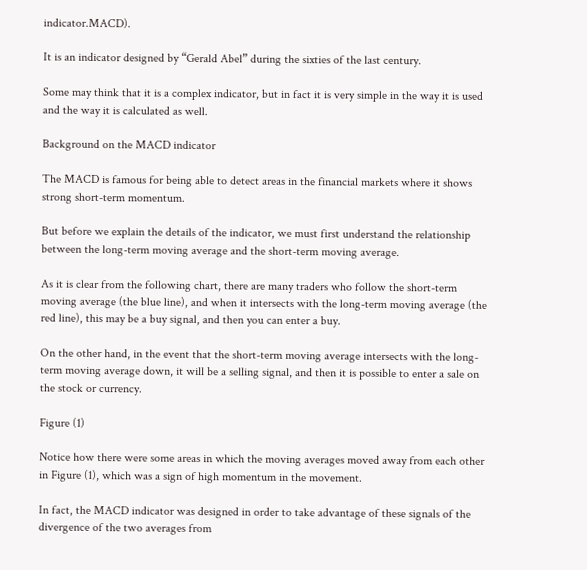indicator.MACD).

It is an indicator designed by “Gerald Abel” during the sixties of the last century.

Some may think that it is a complex indicator, but in fact it is very simple in the way it is used and the way it is calculated as well.

Background on the MACD indicator

The MACD is famous for being able to detect areas in the financial markets where it shows strong short-term momentum.

But before we explain the details of the indicator, we must first understand the relationship between the long-term moving average and the short-term moving average.

As it is clear from the following chart, there are many traders who follow the short-term moving average (the blue line), and when it intersects with the long-term moving average (the red line), this may be a buy signal, and then you can enter a buy.

On the other hand, in the event that the short-term moving average intersects with the long-term moving average down, it will be a selling signal, and then it is possible to enter a sale on the stock or currency.

Figure (1)

Notice how there were some areas in which the moving averages moved away from each other in Figure (1), which was a sign of high momentum in the movement.

In fact, the MACD indicator was designed in order to take advantage of these signals of the divergence of the two averages from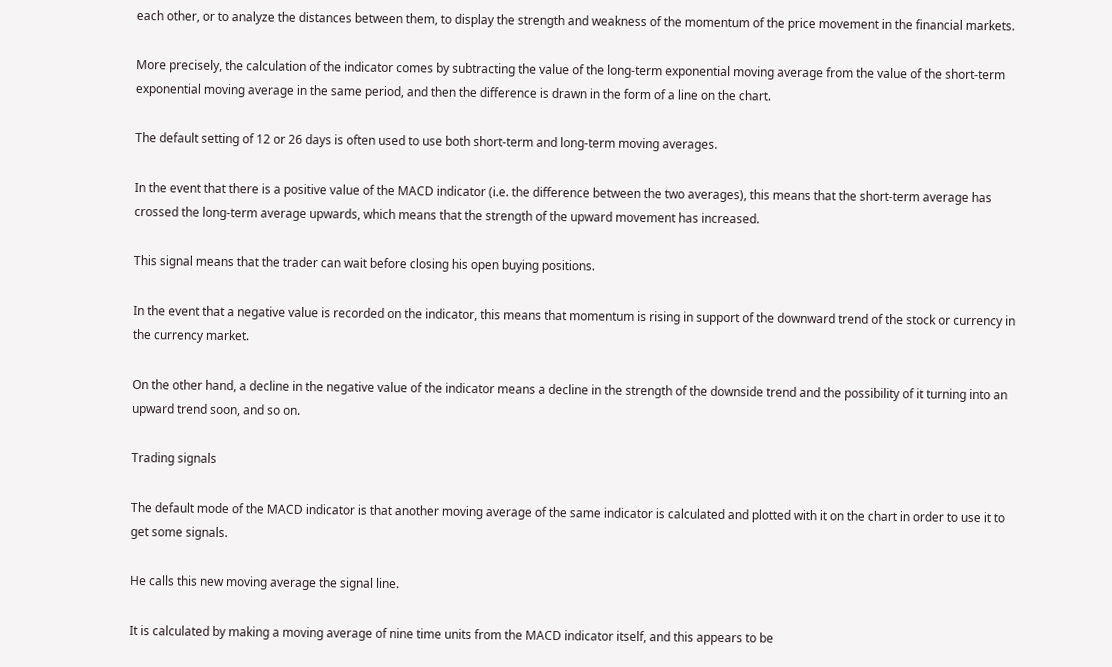each other, or to analyze the distances between them, to display the strength and weakness of the momentum of the price movement in the financial markets.

More precisely, the calculation of the indicator comes by subtracting the value of the long-term exponential moving average from the value of the short-term exponential moving average in the same period, and then the difference is drawn in the form of a line on the chart.

The default setting of 12 or 26 days is often used to use both short-term and long-term moving averages.

In the event that there is a positive value of the MACD indicator (i.e. the difference between the two averages), this means that the short-term average has crossed the long-term average upwards, which means that the strength of the upward movement has increased.

This signal means that the trader can wait before closing his open buying positions.

In the event that a negative value is recorded on the indicator, this means that momentum is rising in support of the downward trend of the stock or currency in the currency market.

On the other hand, a decline in the negative value of the indicator means a decline in the strength of the downside trend and the possibility of it turning into an upward trend soon, and so on.

Trading signals

The default mode of the MACD indicator is that another moving average of the same indicator is calculated and plotted with it on the chart in order to use it to get some signals.

He calls this new moving average the signal line.

It is calculated by making a moving average of nine time units from the MACD indicator itself, and this appears to be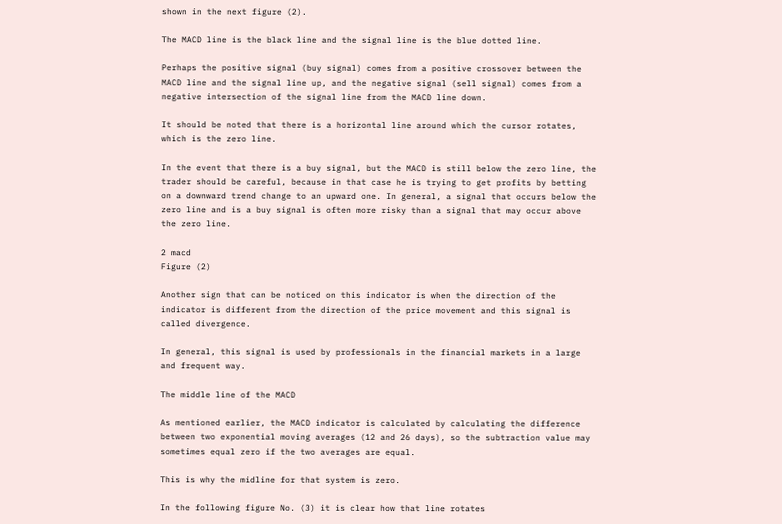shown in the next figure (2).

The MACD line is the black line and the signal line is the blue dotted line.

Perhaps the positive signal (buy signal) comes from a positive crossover between the MACD line and the signal line up, and the negative signal (sell signal) comes from a negative intersection of the signal line from the MACD line down.

It should be noted that there is a horizontal line around which the cursor rotates, which is the zero line.

In the event that there is a buy signal, but the MACD is still below the zero line, the trader should be careful, because in that case he is trying to get profits by betting on a downward trend change to an upward one. In general, a signal that occurs below the zero line and is a buy signal is often more risky than a signal that may occur above the zero line.

2 macd
Figure (2)

Another sign that can be noticed on this indicator is when the direction of the indicator is different from the direction of the price movement and this signal is called divergence.

In general, this signal is used by professionals in the financial markets in a large and frequent way.

The middle line of the MACD

As mentioned earlier, the MACD indicator is calculated by calculating the difference between two exponential moving averages (12 and 26 days), so the subtraction value may sometimes equal zero if the two averages are equal.

This is why the midline for that system is zero.

In the following figure No. (3) it is clear how that line rotates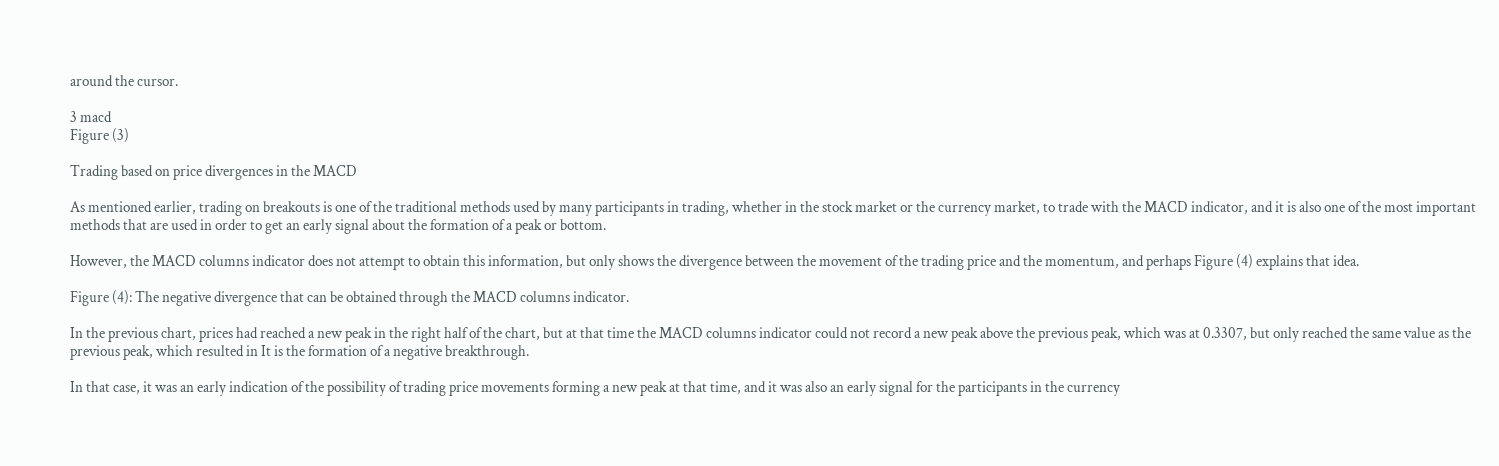around the cursor.

3 macd
Figure (3)

Trading based on price divergences in the MACD

As mentioned earlier, trading on breakouts is one of the traditional methods used by many participants in trading, whether in the stock market or the currency market, to trade with the MACD indicator, and it is also one of the most important methods that are used in order to get an early signal about the formation of a peak or bottom.

However, the MACD columns indicator does not attempt to obtain this information, but only shows the divergence between the movement of the trading price and the momentum, and perhaps Figure (4) explains that idea.

Figure (4): The negative divergence that can be obtained through the MACD columns indicator.

In the previous chart, prices had reached a new peak in the right half of the chart, but at that time the MACD columns indicator could not record a new peak above the previous peak, which was at 0.3307, but only reached the same value as the previous peak, which resulted in It is the formation of a negative breakthrough.

In that case, it was an early indication of the possibility of trading price movements forming a new peak at that time, and it was also an early signal for the participants in the currency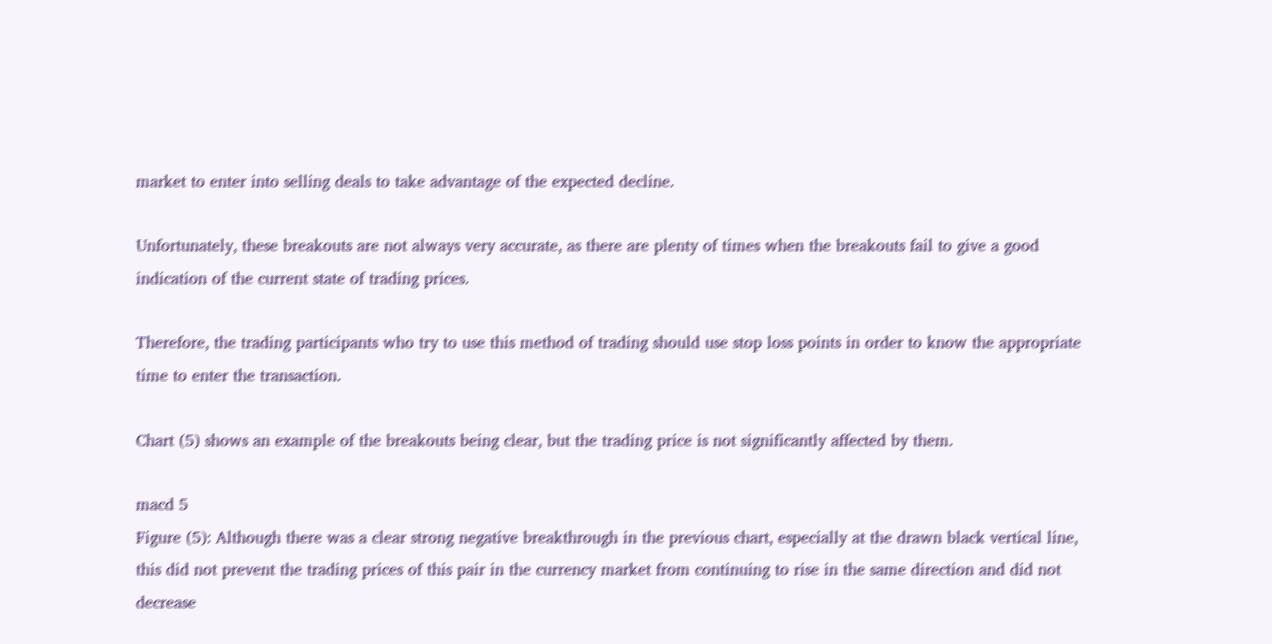market to enter into selling deals to take advantage of the expected decline.

Unfortunately, these breakouts are not always very accurate, as there are plenty of times when the breakouts fail to give a good indication of the current state of trading prices.

Therefore, the trading participants who try to use this method of trading should use stop loss points in order to know the appropriate time to enter the transaction.

Chart (5) shows an example of the breakouts being clear, but the trading price is not significantly affected by them.

macd 5
Figure (5): Although there was a clear strong negative breakthrough in the previous chart, especially at the drawn black vertical line, this did not prevent the trading prices of this pair in the currency market from continuing to rise in the same direction and did not decrease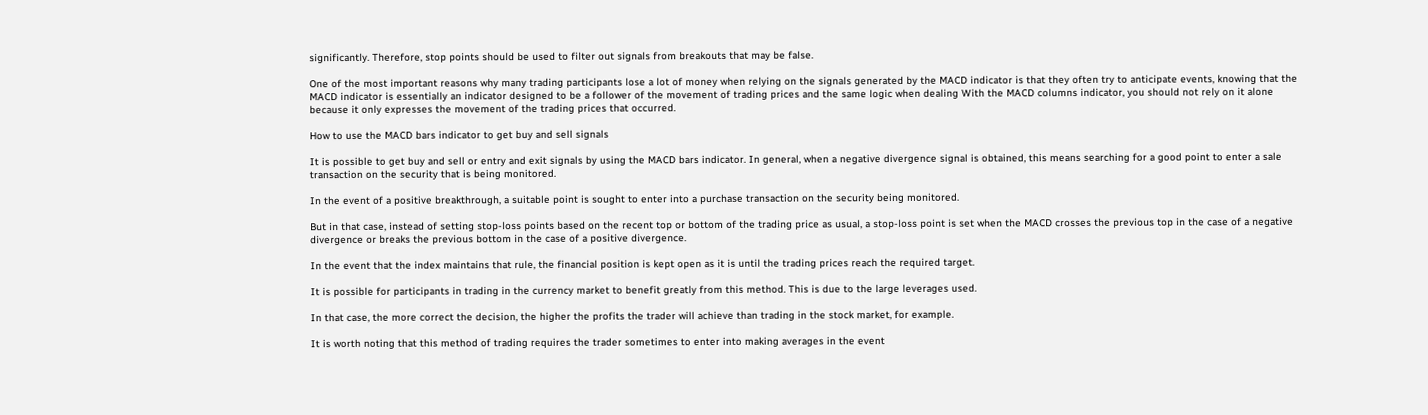significantly. Therefore, stop points should be used to filter out signals from breakouts that may be false.

One of the most important reasons why many trading participants lose a lot of money when relying on the signals generated by the MACD indicator is that they often try to anticipate events, knowing that the MACD indicator is essentially an indicator designed to be a follower of the movement of trading prices and the same logic when dealing With the MACD columns indicator, you should not rely on it alone because it only expresses the movement of the trading prices that occurred.

How to use the MACD bars indicator to get buy and sell signals

It is possible to get buy and sell or entry and exit signals by using the MACD bars indicator. In general, when a negative divergence signal is obtained, this means searching for a good point to enter a sale transaction on the security that is being monitored.

In the event of a positive breakthrough, a suitable point is sought to enter into a purchase transaction on the security being monitored.

But in that case, instead of setting stop-loss points based on the recent top or bottom of the trading price as usual, a stop-loss point is set when the MACD crosses the previous top in the case of a negative divergence or breaks the previous bottom in the case of a positive divergence.

In the event that the index maintains that rule, the financial position is kept open as it is until the trading prices reach the required target.

It is possible for participants in trading in the currency market to benefit greatly from this method. This is due to the large leverages used.

In that case, the more correct the decision, the higher the profits the trader will achieve than trading in the stock market, for example.

It is worth noting that this method of trading requires the trader sometimes to enter into making averages in the event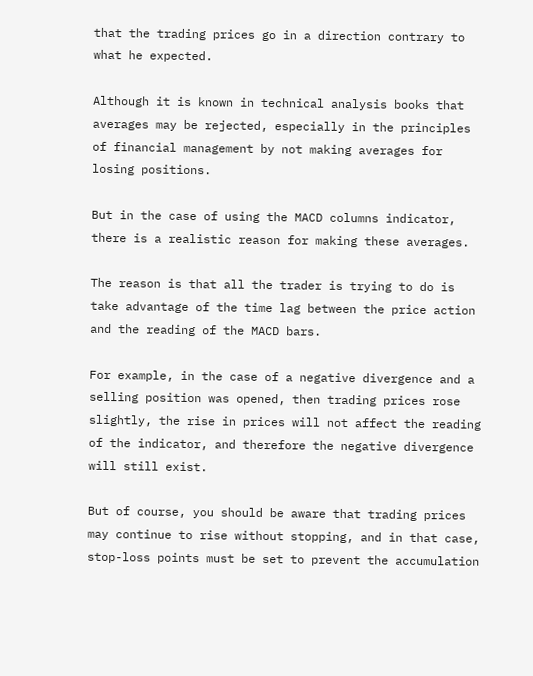that the trading prices go in a direction contrary to what he expected.

Although it is known in technical analysis books that averages may be rejected, especially in the principles of financial management by not making averages for losing positions.

But in the case of using the MACD columns indicator, there is a realistic reason for making these averages.

The reason is that all the trader is trying to do is take advantage of the time lag between the price action and the reading of the MACD bars.

For example, in the case of a negative divergence and a selling position was opened, then trading prices rose slightly, the rise in prices will not affect the reading of the indicator, and therefore the negative divergence will still exist.

But of course, you should be aware that trading prices may continue to rise without stopping, and in that case, stop-loss points must be set to prevent the accumulation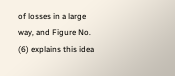of losses in a large way, and Figure No. (6) explains this idea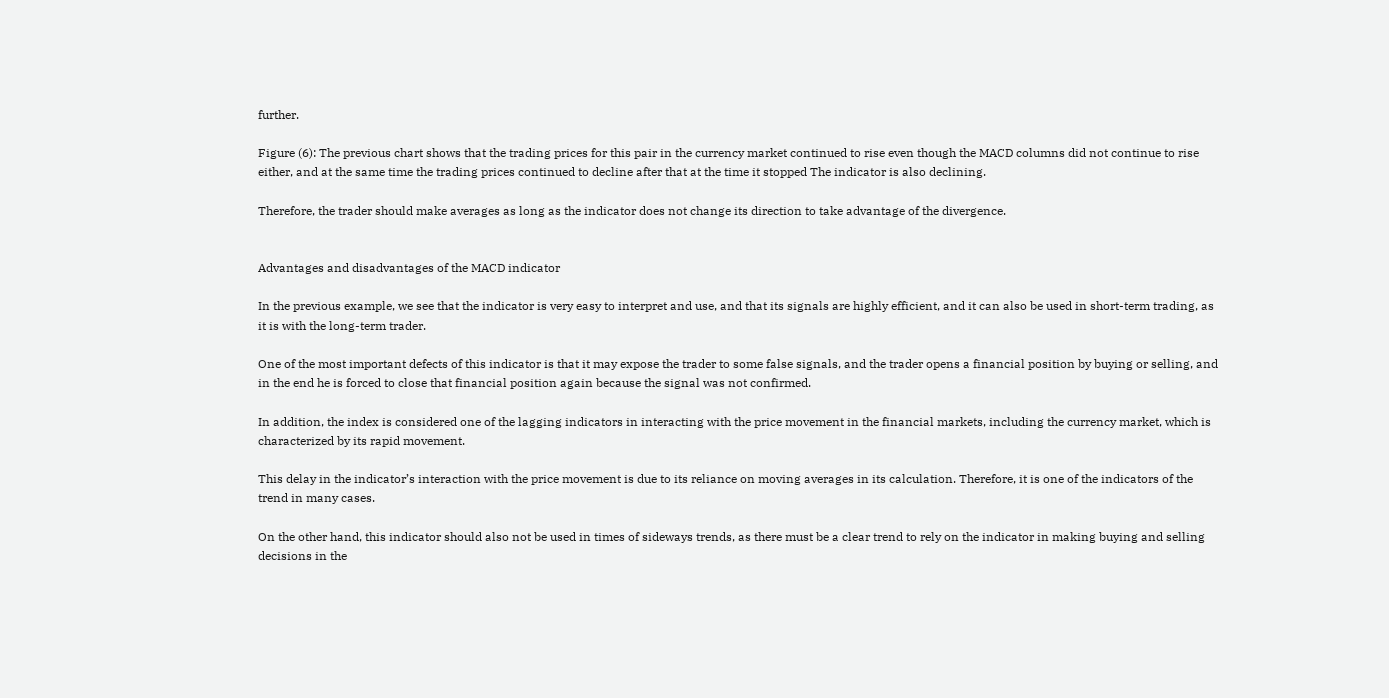further.

Figure (6): The previous chart shows that the trading prices for this pair in the currency market continued to rise even though the MACD columns did not continue to rise either, and at the same time the trading prices continued to decline after that at the time it stopped The indicator is also declining.

Therefore, the trader should make averages as long as the indicator does not change its direction to take advantage of the divergence.


Advantages and disadvantages of the MACD indicator

In the previous example, we see that the indicator is very easy to interpret and use, and that its signals are highly efficient, and it can also be used in short-term trading, as it is with the long-term trader.

One of the most important defects of this indicator is that it may expose the trader to some false signals, and the trader opens a financial position by buying or selling, and in the end he is forced to close that financial position again because the signal was not confirmed.

In addition, the index is considered one of the lagging indicators in interacting with the price movement in the financial markets, including the currency market, which is characterized by its rapid movement.

This delay in the indicator’s interaction with the price movement is due to its reliance on moving averages in its calculation. Therefore, it is one of the indicators of the trend in many cases.

On the other hand, this indicator should also not be used in times of sideways trends, as there must be a clear trend to rely on the indicator in making buying and selling decisions in the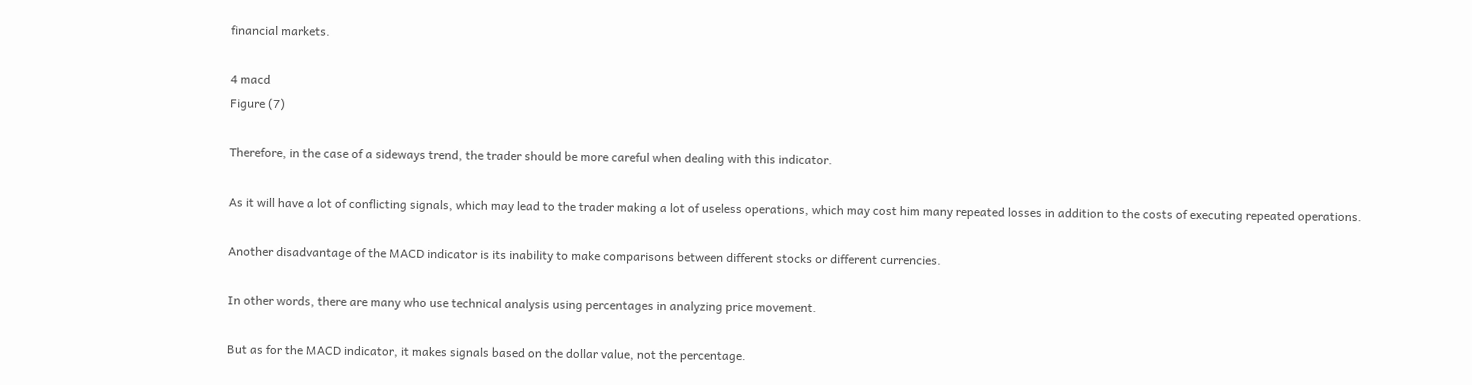financial markets.

4 macd
Figure (7)

Therefore, in the case of a sideways trend, the trader should be more careful when dealing with this indicator.

As it will have a lot of conflicting signals, which may lead to the trader making a lot of useless operations, which may cost him many repeated losses in addition to the costs of executing repeated operations.

Another disadvantage of the MACD indicator is its inability to make comparisons between different stocks or different currencies.

In other words, there are many who use technical analysis using percentages in analyzing price movement.

But as for the MACD indicator, it makes signals based on the dollar value, not the percentage.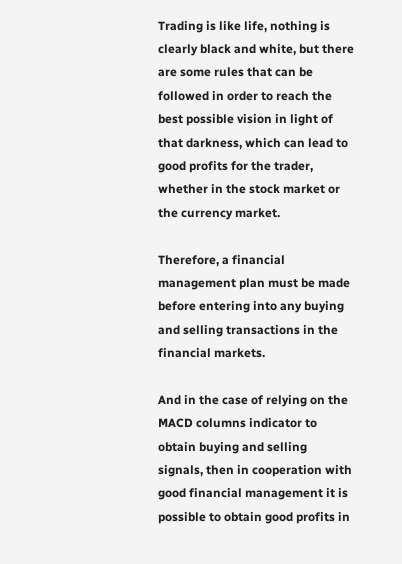Trading is like life, nothing is clearly black and white, but there are some rules that can be followed in order to reach the best possible vision in light of that darkness, which can lead to good profits for the trader, whether in the stock market or the currency market.

Therefore, a financial management plan must be made before entering into any buying and selling transactions in the financial markets.

And in the case of relying on the MACD columns indicator to obtain buying and selling signals, then in cooperation with good financial management it is possible to obtain good profits in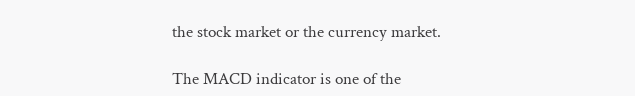the stock market or the currency market.

The MACD indicator is one of the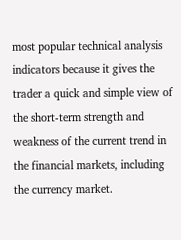most popular technical analysis indicators because it gives the trader a quick and simple view of the short-term strength and weakness of the current trend in the financial markets, including the currency market.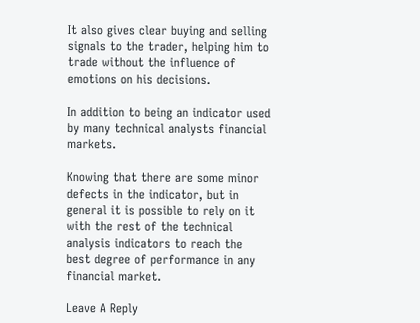It also gives clear buying and selling signals to the trader, helping him to trade without the influence of emotions on his decisions.

In addition to being an indicator used by many technical analysts financial markets.

Knowing that there are some minor defects in the indicator, but in general it is possible to rely on it with the rest of the technical analysis indicators to reach the best degree of performance in any financial market.

Leave A Reply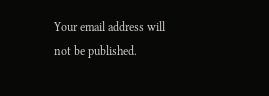Your email address will not be published.